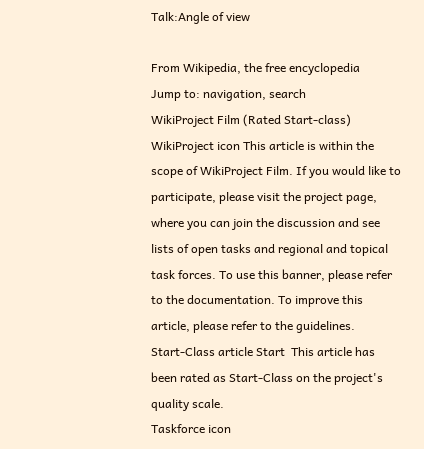Talk:Angle of view

From Wikipedia, the free encyclopedia
Jump to: navigation, search
WikiProject Film (Rated Start-class)
WikiProject icon This article is within the scope of WikiProject Film. If you would like to participate, please visit the project page, where you can join the discussion and see lists of open tasks and regional and topical task forces. To use this banner, please refer to the documentation. To improve this article, please refer to the guidelines.
Start-Class article Start  This article has been rated as Start-Class on the project's quality scale.
Taskforce icon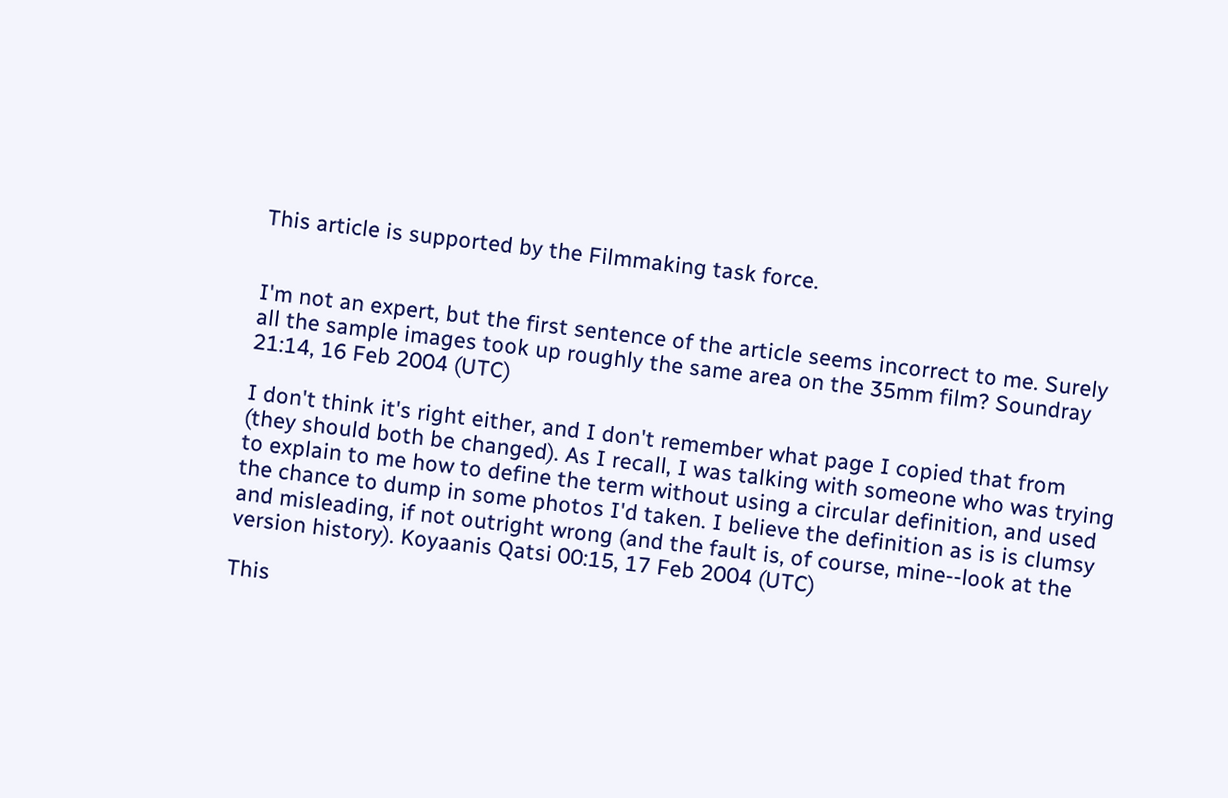This article is supported by the Filmmaking task force.


I'm not an expert, but the first sentence of the article seems incorrect to me. Surely all the sample images took up roughly the same area on the 35mm film? Soundray 21:14, 16 Feb 2004 (UTC)

I don't think it's right either, and I don't remember what page I copied that from (they should both be changed). As I recall, I was talking with someone who was trying to explain to me how to define the term without using a circular definition, and used the chance to dump in some photos I'd taken. I believe the definition as is is clumsy and misleading, if not outright wrong (and the fault is, of course, mine--look at the version history). Koyaanis Qatsi 00:15, 17 Feb 2004 (UTC)

This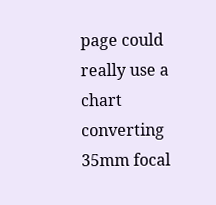page could really use a chart converting 35mm focal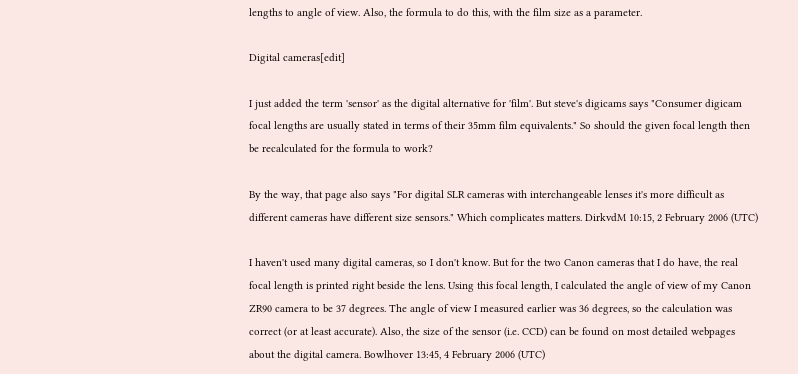lengths to angle of view. Also, the formula to do this, with the film size as a parameter.

Digital cameras[edit]

I just added the term 'sensor' as the digital alternative for 'film'. But steve's digicams says "Consumer digicam focal lengths are usually stated in terms of their 35mm film equivalents." So should the given focal length then be recalculated for the formula to work?

By the way, that page also says "For digital SLR cameras with interchangeable lenses it's more difficult as different cameras have different size sensors." Which complicates matters. DirkvdM 10:15, 2 February 2006 (UTC)

I haven't used many digital cameras, so I don't know. But for the two Canon cameras that I do have, the real focal length is printed right beside the lens. Using this focal length, I calculated the angle of view of my Canon ZR90 camera to be 37 degrees. The angle of view I measured earlier was 36 degrees, so the calculation was correct (or at least accurate). Also, the size of the sensor (i.e. CCD) can be found on most detailed webpages about the digital camera. Bowlhover 13:45, 4 February 2006 (UTC)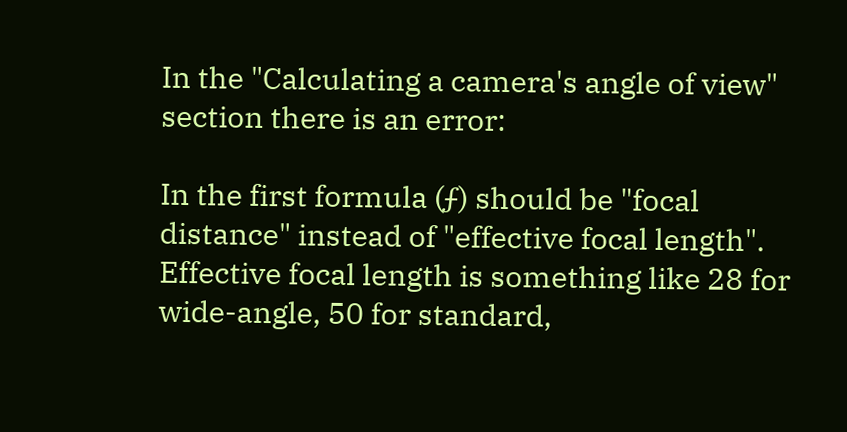In the "Calculating a camera's angle of view" section there is an error:

In the first formula (ƒ) should be "focal distance" instead of "effective focal length". Effective focal length is something like 28 for wide-angle, 50 for standard,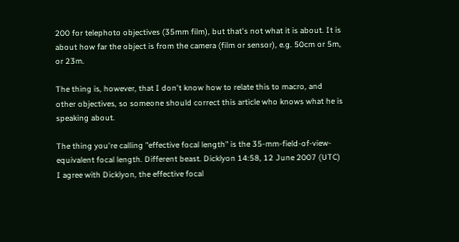200 for telephoto objectives (35mm film), but that's not what it is about. It is about how far the object is from the camera (film or sensor), e.g. 50cm or 5m, or 23m.

The thing is, however, that I don't know how to relate this to macro, and other objectives, so someone should correct this article who knows what he is speaking about.

The thing you're calling "effective focal length" is the 35-mm-field-of-view-equivalent focal length. Different beast. Dicklyon 14:58, 12 June 2007 (UTC)
I agree with Dicklyon, the effective focal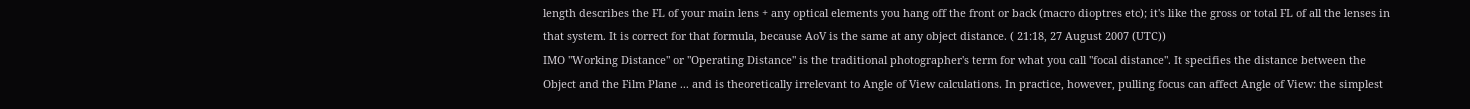length describes the FL of your main lens + any optical elements you hang off the front or back (macro dioptres etc); it's like the gross or total FL of all the lenses in that system. It is correct for that formula, because AoV is the same at any object distance. ( 21:18, 27 August 2007 (UTC))
IMO "Working Distance" or "Operating Distance" is the traditional photographer's term for what you call "focal distance". It specifies the distance between the Object and the Film Plane ... and is theoretically irrelevant to Angle of View calculations. In practice, however, pulling focus can affect Angle of View: the simplest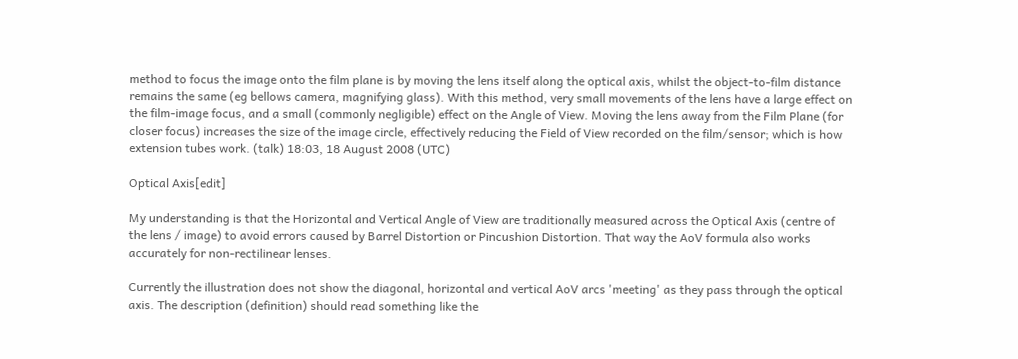method to focus the image onto the film plane is by moving the lens itself along the optical axis, whilst the object-to-film distance remains the same (eg bellows camera, magnifying glass). With this method, very small movements of the lens have a large effect on the film-image focus, and a small (commonly negligible) effect on the Angle of View. Moving the lens away from the Film Plane (for closer focus) increases the size of the image circle, effectively reducing the Field of View recorded on the film/sensor; which is how extension tubes work. (talk) 18:03, 18 August 2008 (UTC)

Optical Axis[edit]

My understanding is that the Horizontal and Vertical Angle of View are traditionally measured across the Optical Axis (centre of the lens / image) to avoid errors caused by Barrel Distortion or Pincushion Distortion. That way the AoV formula also works accurately for non-rectilinear lenses.

Currently the illustration does not show the diagonal, horizontal and vertical AoV arcs 'meeting' as they pass through the optical axis. The description (definition) should read something like the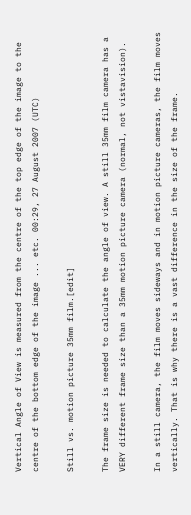Vertical Angle of View is measured from the centre of the top edge of the image to the centre of the bottom edge of the image ... etc. 00:29, 27 August 2007 (UTC)

Still vs. motion picture 35mm film.[edit]

The frame size is needed to calculate the angle of view. A still 35mm film camera has a VERY different frame size than a 35mm motion picture camera (normal, not vistavision).

In a still camera, the film moves sideways and in motion picture cameras, the film moves vertically. That is why there is a vast difference in the size of the frame.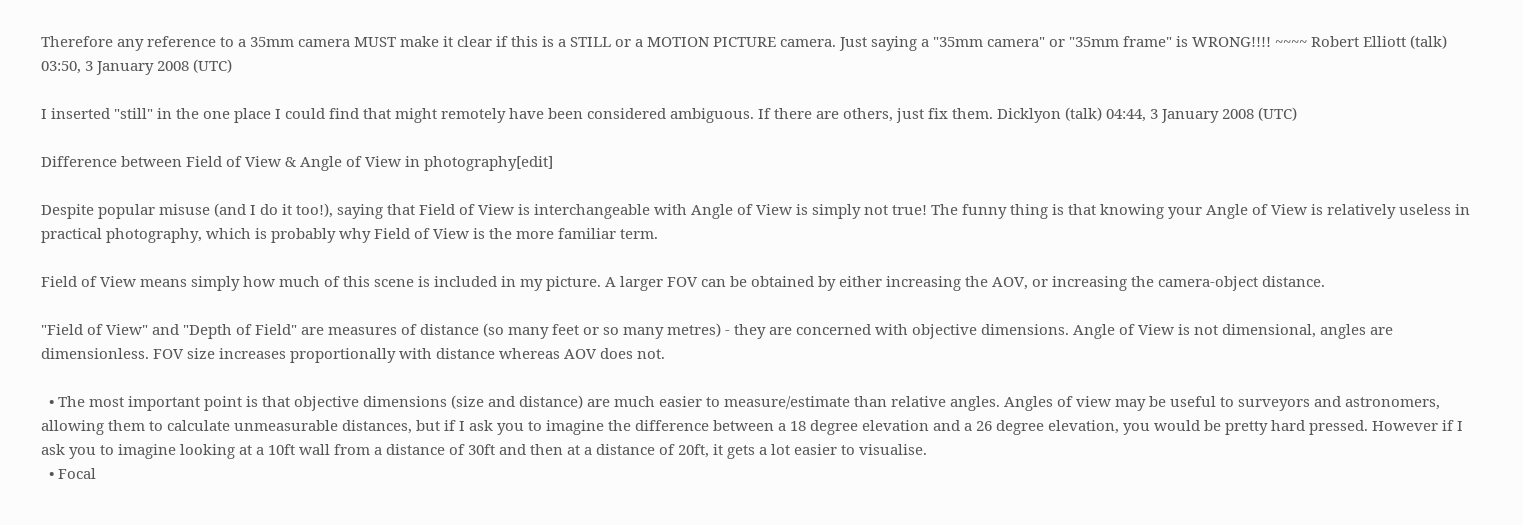Therefore any reference to a 35mm camera MUST make it clear if this is a STILL or a MOTION PICTURE camera. Just saying a "35mm camera" or "35mm frame" is WRONG!!!! ~~~~ Robert Elliott (talk) 03:50, 3 January 2008 (UTC)

I inserted "still" in the one place I could find that might remotely have been considered ambiguous. If there are others, just fix them. Dicklyon (talk) 04:44, 3 January 2008 (UTC)

Difference between Field of View & Angle of View in photography[edit]

Despite popular misuse (and I do it too!), saying that Field of View is interchangeable with Angle of View is simply not true! The funny thing is that knowing your Angle of View is relatively useless in practical photography, which is probably why Field of View is the more familiar term.

Field of View means simply how much of this scene is included in my picture. A larger FOV can be obtained by either increasing the AOV, or increasing the camera-object distance.

"Field of View" and "Depth of Field" are measures of distance (so many feet or so many metres) - they are concerned with objective dimensions. Angle of View is not dimensional, angles are dimensionless. FOV size increases proportionally with distance whereas AOV does not.

  • The most important point is that objective dimensions (size and distance) are much easier to measure/estimate than relative angles. Angles of view may be useful to surveyors and astronomers, allowing them to calculate unmeasurable distances, but if I ask you to imagine the difference between a 18 degree elevation and a 26 degree elevation, you would be pretty hard pressed. However if I ask you to imagine looking at a 10ft wall from a distance of 30ft and then at a distance of 20ft, it gets a lot easier to visualise.
  • Focal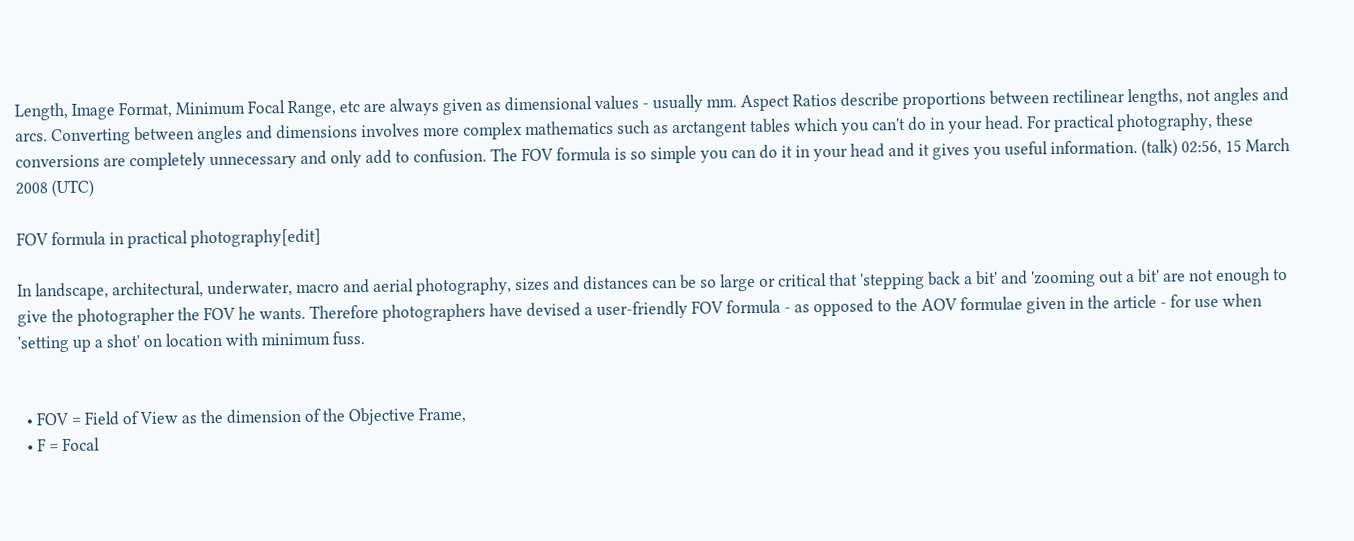Length, Image Format, Minimum Focal Range, etc are always given as dimensional values - usually mm. Aspect Ratios describe proportions between rectilinear lengths, not angles and arcs. Converting between angles and dimensions involves more complex mathematics such as arctangent tables which you can't do in your head. For practical photography, these conversions are completely unnecessary and only add to confusion. The FOV formula is so simple you can do it in your head and it gives you useful information. (talk) 02:56, 15 March 2008 (UTC)

FOV formula in practical photography[edit]

In landscape, architectural, underwater, macro and aerial photography, sizes and distances can be so large or critical that 'stepping back a bit' and 'zooming out a bit' are not enough to give the photographer the FOV he wants. Therefore photographers have devised a user-friendly FOV formula - as opposed to the AOV formulae given in the article - for use when 'setting up a shot' on location with minimum fuss.


  • FOV = Field of View as the dimension of the Objective Frame,
  • F = Focal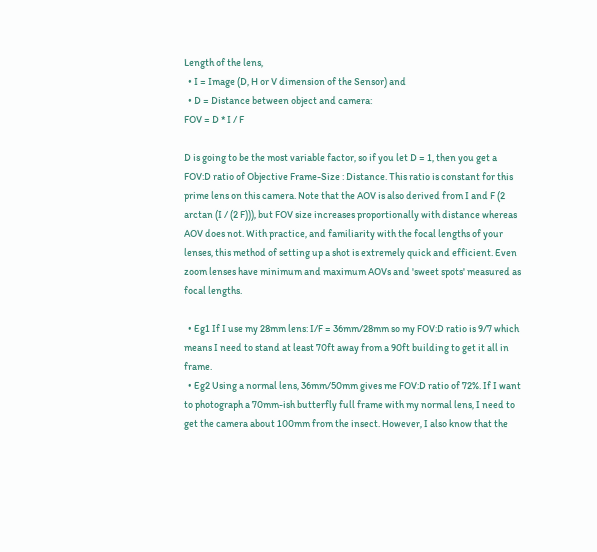Length of the lens,
  • I = Image (D, H or V dimension of the Sensor) and
  • D = Distance between object and camera:
FOV = D * I / F

D is going to be the most variable factor, so if you let D = 1, then you get a FOV:D ratio of Objective Frame-Size : Distance. This ratio is constant for this prime lens on this camera. Note that the AOV is also derived from I and F (2 arctan (I / (2 F))), but FOV size increases proportionally with distance whereas AOV does not. With practice, and familiarity with the focal lengths of your lenses, this method of setting up a shot is extremely quick and efficient. Even zoom lenses have minimum and maximum AOVs and 'sweet spots' measured as focal lengths.

  • Eg1 If I use my 28mm lens: I/F = 36mm/28mm so my FOV:D ratio is 9/7 which means I need to stand at least 70ft away from a 90ft building to get it all in frame.
  • Eg2 Using a normal lens, 36mm/50mm gives me FOV:D ratio of 72%. If I want to photograph a 70mm-ish butterfly full frame with my normal lens, I need to get the camera about 100mm from the insect. However, I also know that the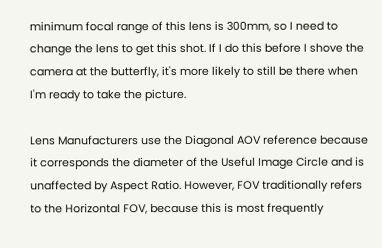minimum focal range of this lens is 300mm, so I need to change the lens to get this shot. If I do this before I shove the camera at the butterfly, it's more likely to still be there when I'm ready to take the picture.

Lens Manufacturers use the Diagonal AOV reference because it corresponds the diameter of the Useful Image Circle and is unaffected by Aspect Ratio. However, FOV traditionally refers to the Horizontal FOV, because this is most frequently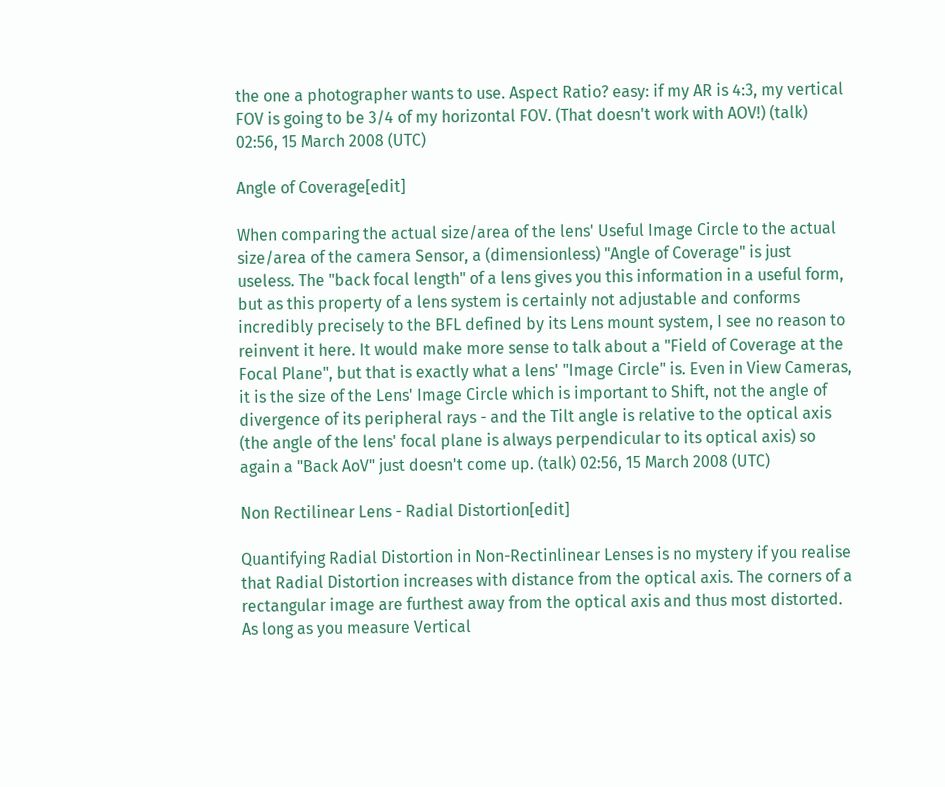the one a photographer wants to use. Aspect Ratio? easy: if my AR is 4:3, my vertical FOV is going to be 3/4 of my horizontal FOV. (That doesn't work with AOV!) (talk) 02:56, 15 March 2008 (UTC)

Angle of Coverage[edit]

When comparing the actual size/area of the lens' Useful Image Circle to the actual size/area of the camera Sensor, a (dimensionless) "Angle of Coverage" is just useless. The "back focal length" of a lens gives you this information in a useful form, but as this property of a lens system is certainly not adjustable and conforms incredibly precisely to the BFL defined by its Lens mount system, I see no reason to reinvent it here. It would make more sense to talk about a "Field of Coverage at the Focal Plane", but that is exactly what a lens' "Image Circle" is. Even in View Cameras, it is the size of the Lens' Image Circle which is important to Shift, not the angle of divergence of its peripheral rays - and the Tilt angle is relative to the optical axis (the angle of the lens' focal plane is always perpendicular to its optical axis) so again a "Back AoV" just doesn't come up. (talk) 02:56, 15 March 2008 (UTC)

Non Rectilinear Lens - Radial Distortion[edit]

Quantifying Radial Distortion in Non-Rectinlinear Lenses is no mystery if you realise that Radial Distortion increases with distance from the optical axis. The corners of a rectangular image are furthest away from the optical axis and thus most distorted. As long as you measure Vertical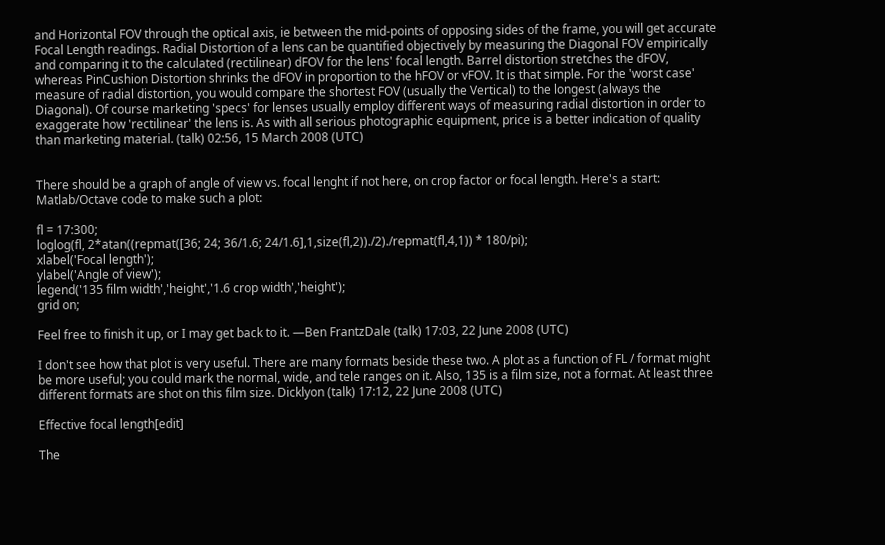and Horizontal FOV through the optical axis, ie between the mid-points of opposing sides of the frame, you will get accurate Focal Length readings. Radial Distortion of a lens can be quantified objectively by measuring the Diagonal FOV empirically and comparing it to the calculated (rectilinear) dFOV for the lens' focal length. Barrel distortion stretches the dFOV, whereas PinCushion Distortion shrinks the dFOV in proportion to the hFOV or vFOV. It is that simple. For the 'worst case' measure of radial distortion, you would compare the shortest FOV (usually the Vertical) to the longest (always the Diagonal). Of course marketing 'specs' for lenses usually employ different ways of measuring radial distortion in order to exaggerate how 'rectilinear' the lens is. As with all serious photographic equipment, price is a better indication of quality than marketing material. (talk) 02:56, 15 March 2008 (UTC)


There should be a graph of angle of view vs. focal lenght if not here, on crop factor or focal length. Here's a start: Matlab/Octave code to make such a plot:

fl = 17:300;
loglog(fl, 2*atan((repmat([36; 24; 36/1.6; 24/1.6],1,size(fl,2))./2)./repmat(fl,4,1)) * 180/pi);
xlabel('Focal length');
ylabel('Angle of view');
legend('135 film width','height','1.6 crop width','height');
grid on;

Feel free to finish it up, or I may get back to it. —Ben FrantzDale (talk) 17:03, 22 June 2008 (UTC)

I don't see how that plot is very useful. There are many formats beside these two. A plot as a function of FL / format might be more useful; you could mark the normal, wide, and tele ranges on it. Also, 135 is a film size, not a format. At least three different formats are shot on this film size. Dicklyon (talk) 17:12, 22 June 2008 (UTC)

Effective focal length[edit]

The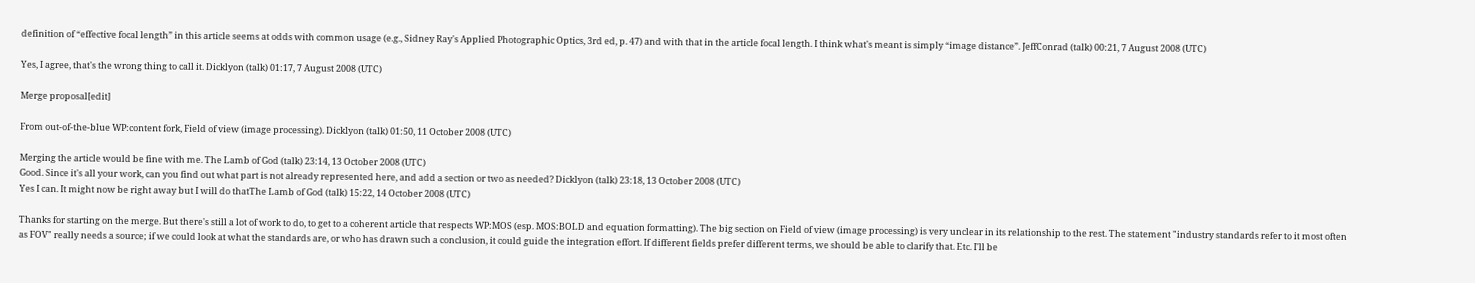definition of “effective focal length” in this article seems at odds with common usage (e.g., Sidney Ray's Applied Photographic Optics, 3rd ed, p. 47) and with that in the article focal length. I think what's meant is simply “image distance”. JeffConrad (talk) 00:21, 7 August 2008 (UTC)

Yes, I agree, that's the wrong thing to call it. Dicklyon (talk) 01:17, 7 August 2008 (UTC)

Merge proposal[edit]

From out-of-the-blue WP:content fork, Field of view (image processing). Dicklyon (talk) 01:50, 11 October 2008 (UTC)

Merging the article would be fine with me. The Lamb of God (talk) 23:14, 13 October 2008 (UTC)
Good. Since it's all your work, can you find out what part is not already represented here, and add a section or two as needed? Dicklyon (talk) 23:18, 13 October 2008 (UTC)
Yes I can. It might now be right away but I will do thatThe Lamb of God (talk) 15:22, 14 October 2008 (UTC)

Thanks for starting on the merge. But there's still a lot of work to do, to get to a coherent article that respects WP:MOS (esp. MOS:BOLD and equation formatting). The big section on Field of view (image processing) is very unclear in its relationship to the rest. The statement "industry standards refer to it most often as FOV" really needs a source; if we could look at what the standards are, or who has drawn such a conclusion, it could guide the integration effort. If different fields prefer different terms, we should be able to clarify that. Etc. I'll be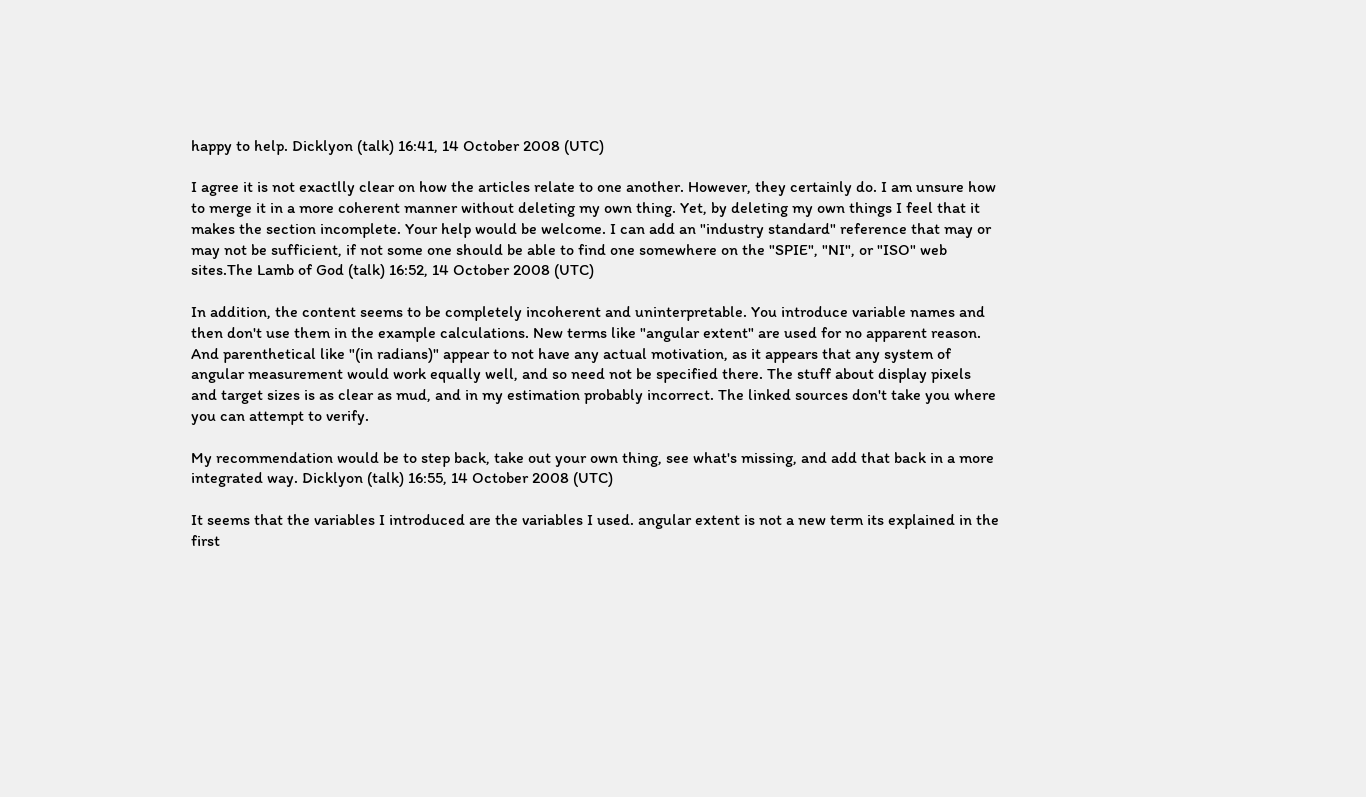happy to help. Dicklyon (talk) 16:41, 14 October 2008 (UTC)

I agree it is not exactlly clear on how the articles relate to one another. However, they certainly do. I am unsure how to merge it in a more coherent manner without deleting my own thing. Yet, by deleting my own things I feel that it makes the section incomplete. Your help would be welcome. I can add an "industry standard" reference that may or may not be sufficient, if not some one should be able to find one somewhere on the "SPIE", "NI", or "ISO" web sites.The Lamb of God (talk) 16:52, 14 October 2008 (UTC)

In addition, the content seems to be completely incoherent and uninterpretable. You introduce variable names and then don't use them in the example calculations. New terms like "angular extent" are used for no apparent reason. And parenthetical like "(in radians)" appear to not have any actual motivation, as it appears that any system of angular measurement would work equally well, and so need not be specified there. The stuff about display pixels and target sizes is as clear as mud, and in my estimation probably incorrect. The linked sources don't take you where you can attempt to verify.

My recommendation would be to step back, take out your own thing, see what's missing, and add that back in a more integrated way. Dicklyon (talk) 16:55, 14 October 2008 (UTC)

It seems that the variables I introduced are the variables I used. angular extent is not a new term its explained in the first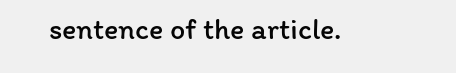sentence of the article.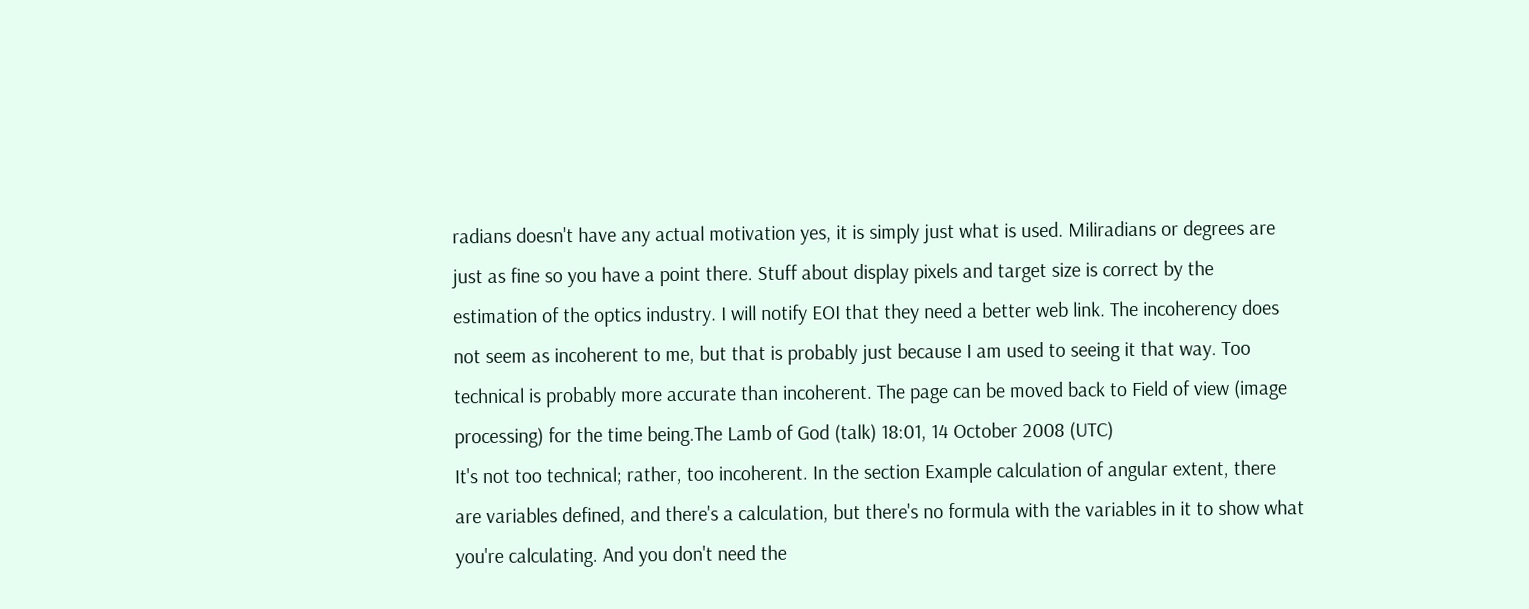radians doesn't have any actual motivation yes, it is simply just what is used. Miliradians or degrees are just as fine so you have a point there. Stuff about display pixels and target size is correct by the estimation of the optics industry. I will notify EOI that they need a better web link. The incoherency does not seem as incoherent to me, but that is probably just because I am used to seeing it that way. Too technical is probably more accurate than incoherent. The page can be moved back to Field of view (image processing) for the time being.The Lamb of God (talk) 18:01, 14 October 2008 (UTC)
It's not too technical; rather, too incoherent. In the section Example calculation of angular extent, there are variables defined, and there's a calculation, but there's no formula with the variables in it to show what you're calculating. And you don't need the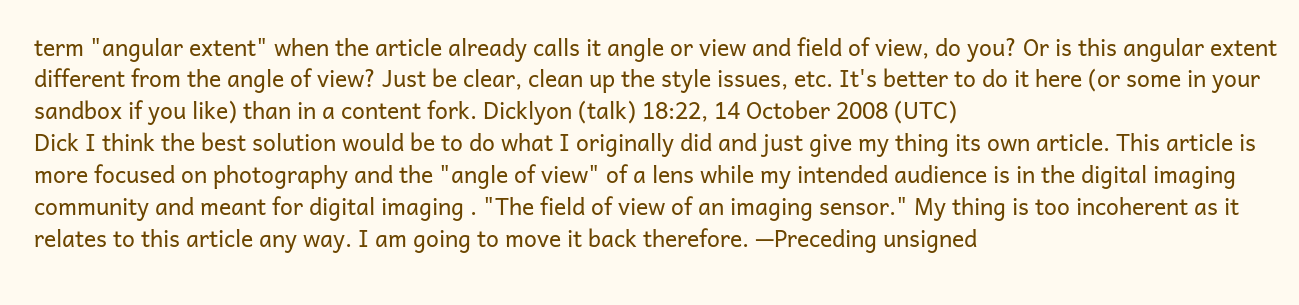term "angular extent" when the article already calls it angle or view and field of view, do you? Or is this angular extent different from the angle of view? Just be clear, clean up the style issues, etc. It's better to do it here (or some in your sandbox if you like) than in a content fork. Dicklyon (talk) 18:22, 14 October 2008 (UTC)
Dick I think the best solution would be to do what I originally did and just give my thing its own article. This article is more focused on photography and the "angle of view" of a lens while my intended audience is in the digital imaging community and meant for digital imaging . "The field of view of an imaging sensor." My thing is too incoherent as it relates to this article any way. I am going to move it back therefore. —Preceding unsigned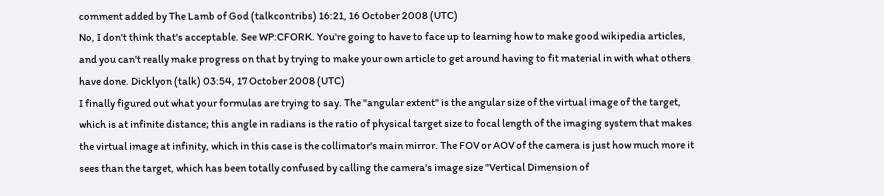comment added by The Lamb of God (talkcontribs) 16:21, 16 October 2008 (UTC)
No, I don't think that's acceptable. See WP:CFORK. You're going to have to face up to learning how to make good wikipedia articles, and you can't really make progress on that by trying to make your own article to get around having to fit material in with what others have done. Dicklyon (talk) 03:54, 17 October 2008 (UTC)
I finally figured out what your formulas are trying to say. The "angular extent" is the angular size of the virtual image of the target, which is at infinite distance; this angle in radians is the ratio of physical target size to focal length of the imaging system that makes the virtual image at infinity, which in this case is the collimator's main mirror. The FOV or AOV of the camera is just how much more it sees than the target, which has been totally confused by calling the camera's image size "Vertical Dimension of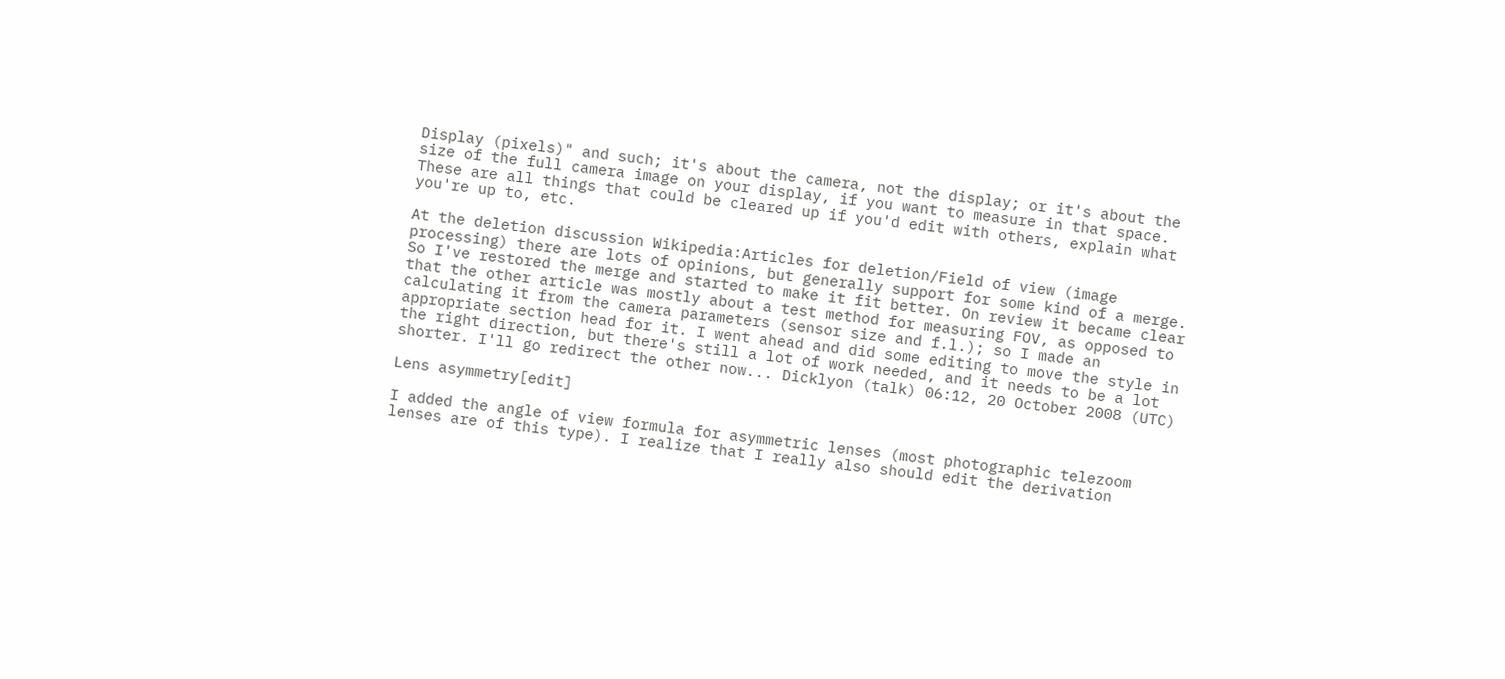Display (pixels)" and such; it's about the camera, not the display; or it's about the size of the full camera image on your display, if you want to measure in that space. These are all things that could be cleared up if you'd edit with others, explain what you're up to, etc.

At the deletion discussion Wikipedia:Articles for deletion/Field of view (image processing) there are lots of opinions, but generally support for some kind of a merge. So I've restored the merge and started to make it fit better. On review it became clear that the other article was mostly about a test method for measuring FOV, as opposed to calculating it from the camera parameters (sensor size and f.l.); so I made an appropriate section head for it. I went ahead and did some editing to move the style in the right direction, but there's still a lot of work needed, and it needs to be a lot shorter. I'll go redirect the other now... Dicklyon (talk) 06:12, 20 October 2008 (UTC)

Lens asymmetry[edit]

I added the angle of view formula for asymmetric lenses (most photographic telezoom lenses are of this type). I realize that I really also should edit the derivation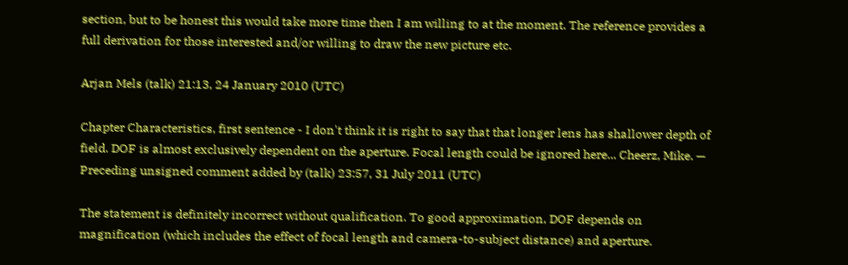section, but to be honest this would take more time then I am willing to at the moment. The reference provides a full derivation for those interested and/or willing to draw the new picture etc.

Arjan Mels (talk) 21:13, 24 January 2010 (UTC)

Chapter Characteristics, first sentence - I don't think it is right to say that that longer lens has shallower depth of field. DOF is almost exclusively dependent on the aperture. Focal length could be ignored here... Cheerz, Mike. — Preceding unsigned comment added by (talk) 23:57, 31 July 2011 (UTC)

The statement is definitely incorrect without qualification. To good approximation, DOF depends on magnification (which includes the effect of focal length and camera-to-subject distance) and aperture.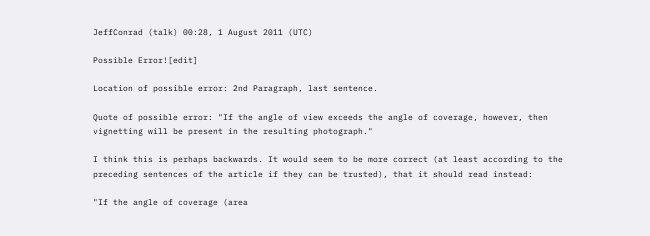JeffConrad (talk) 00:28, 1 August 2011 (UTC)

Possible Error![edit]

Location of possible error: 2nd Paragraph, last sentence.

Quote of possible error: "If the angle of view exceeds the angle of coverage, however, then vignetting will be present in the resulting photograph."

I think this is perhaps backwards. It would seem to be more correct (at least according to the preceding sentences of the article if they can be trusted), that it should read instead:

"If the angle of coverage (area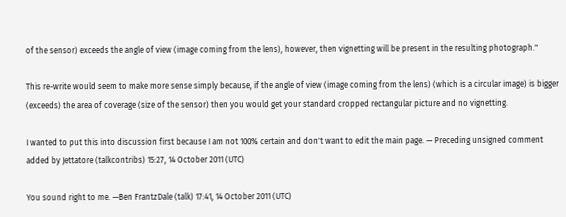of the sensor) exceeds the angle of view (image coming from the lens), however, then vignetting will be present in the resulting photograph."

This re-write would seem to make more sense simply because, if the angle of view (image coming from the lens) (which is a circular image) is bigger (exceeds) the area of coverage (size of the sensor) then you would get your standard cropped rectangular picture and no vignetting.

I wanted to put this into discussion first because I am not 100% certain and don't want to edit the main page. — Preceding unsigned comment added by Jettatore (talkcontribs) 15:27, 14 October 2011 (UTC)

You sound right to me. —Ben FrantzDale (talk) 17:41, 14 October 2011 (UTC)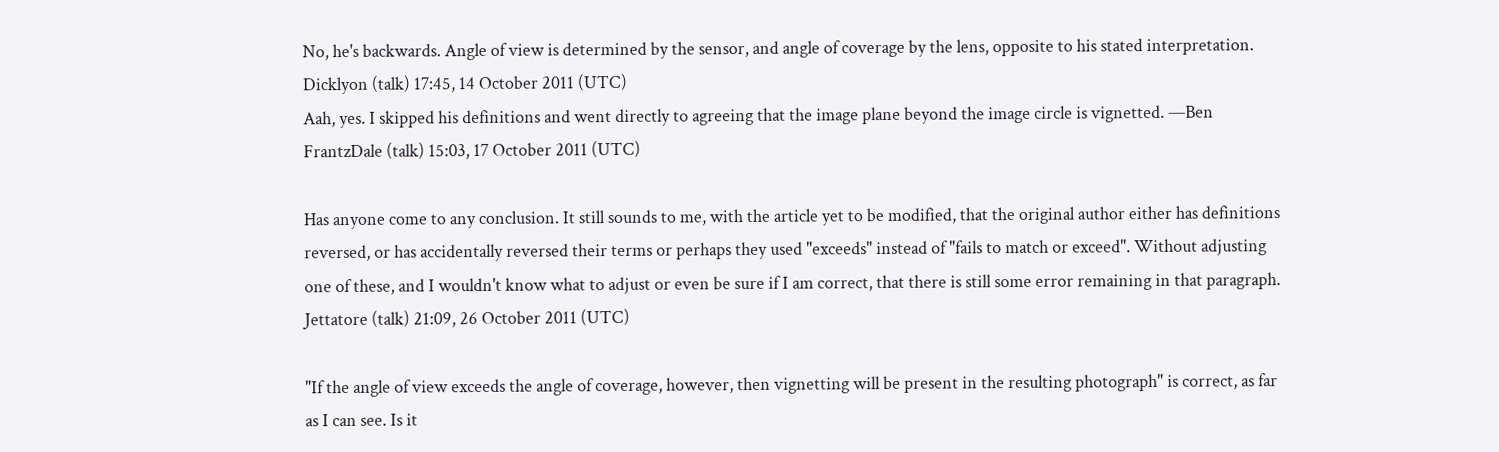No, he's backwards. Angle of view is determined by the sensor, and angle of coverage by the lens, opposite to his stated interpretation. Dicklyon (talk) 17:45, 14 October 2011 (UTC)
Aah, yes. I skipped his definitions and went directly to agreeing that the image plane beyond the image circle is vignetted. —Ben FrantzDale (talk) 15:03, 17 October 2011 (UTC)

Has anyone come to any conclusion. It still sounds to me, with the article yet to be modified, that the original author either has definitions reversed, or has accidentally reversed their terms or perhaps they used "exceeds" instead of "fails to match or exceed". Without adjusting one of these, and I wouldn't know what to adjust or even be sure if I am correct, that there is still some error remaining in that paragraph. Jettatore (talk) 21:09, 26 October 2011 (UTC)

"If the angle of view exceeds the angle of coverage, however, then vignetting will be present in the resulting photograph" is correct, as far as I can see. Is it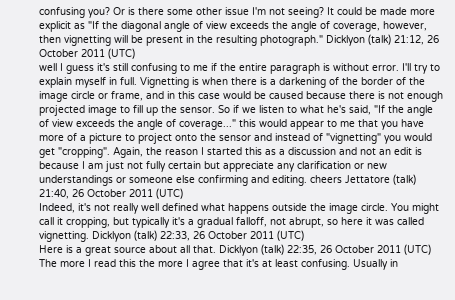confusing you? Or is there some other issue I'm not seeing? It could be made more explicit as "If the diagonal angle of view exceeds the angle of coverage, however, then vignetting will be present in the resulting photograph." Dicklyon (talk) 21:12, 26 October 2011 (UTC)
well I guess it's still confusing to me if the entire paragraph is without error. I'll try to explain myself in full. Vignetting is when there is a darkening of the border of the image circle or frame, and in this case would be caused because there is not enough projected image to fill up the sensor. So if we listen to what he's said, "If the angle of view exceeds the angle of coverage..." this would appear to me that you have more of a picture to project onto the sensor and instead of "vignetting" you would get "cropping". Again, the reason I started this as a discussion and not an edit is because I am just not fully certain but appreciate any clarification or new understandings or someone else confirming and editing. cheers Jettatore (talk) 21:40, 26 October 2011 (UTC)
Indeed, it's not really well defined what happens outside the image circle. You might call it cropping, but typically it's a gradual falloff, not abrupt, so here it was called vignetting. Dicklyon (talk) 22:33, 26 October 2011 (UTC)
Here is a great source about all that. Dicklyon (talk) 22:35, 26 October 2011 (UTC)
The more I read this the more I agree that it's at least confusing. Usually in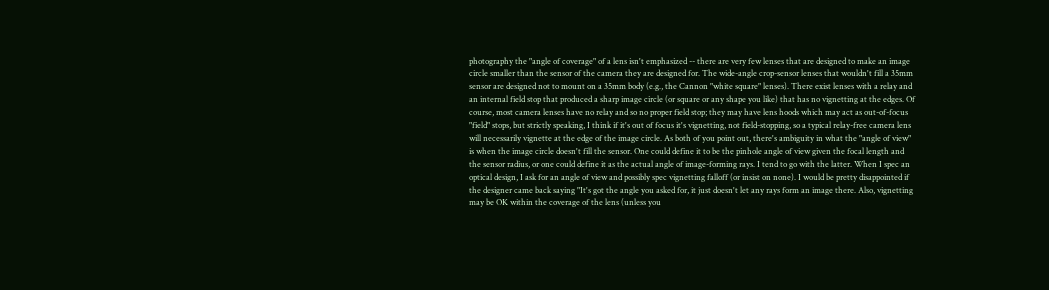photography the "angle of coverage" of a lens isn't emphasized -- there are very few lenses that are designed to make an image circle smaller than the sensor of the camera they are designed for. The wide-angle crop-sensor lenses that wouldn't fill a 35mm sensor are designed not to mount on a 35mm body (e.g., the Cannon "white square" lenses). There exist lenses with a relay and an internal field stop that produced a sharp image circle (or square or any shape you like) that has no vignetting at the edges. Of course, most camera lenses have no relay and so no proper field stop; they may have lens hoods which may act as out-of-focus "field" stops, but strictly speaking, I think if it's out of focus it's vignetting, not field-stopping, so a typical relay-free camera lens will necessarily vignette at the edge of the image circle. As both of you point out, there's ambiguity in what the "angle of view" is when the image circle doesn't fill the sensor. One could define it to be the pinhole angle of view given the focal length and the sensor radius, or one could define it as the actual angle of image-forming rays. I tend to go with the latter. When I spec an optical design, I ask for an angle of view and possibly spec vignetting falloff (or insist on none). I would be pretty disappointed if the designer came back saying "It's got the angle you asked for, it just doesn't let any rays form an image there. Also, vignetting may be OK within the coverage of the lens (unless you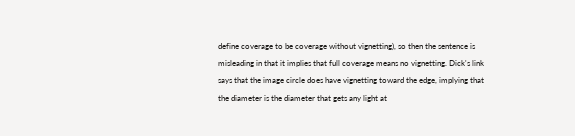define coverage to be coverage without vignetting), so then the sentence is misleading in that it implies that full coverage means no vignetting. Dick's link says that the image circle does have vignetting toward the edge, implying that the diameter is the diameter that gets any light at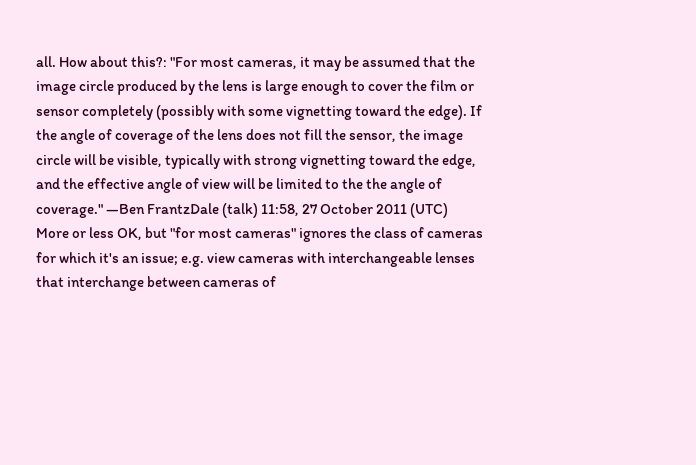all. How about this?: "For most cameras, it may be assumed that the image circle produced by the lens is large enough to cover the film or sensor completely (possibly with some vignetting toward the edge). If the angle of coverage of the lens does not fill the sensor, the image circle will be visible, typically with strong vignetting toward the edge, and the effective angle of view will be limited to the the angle of coverage." —Ben FrantzDale (talk) 11:58, 27 October 2011 (UTC)
More or less OK, but "for most cameras" ignores the class of cameras for which it's an issue; e.g. view cameras with interchangeable lenses that interchange between cameras of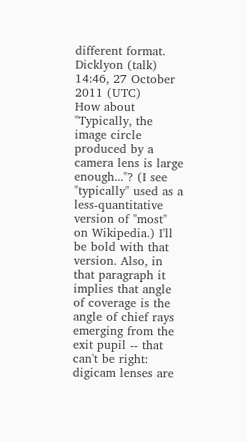different format. Dicklyon (talk) 14:46, 27 October 2011 (UTC)
How about "Typically, the image circle produced by a camera lens is large enough..."? (I see "typically" used as a less-quantitative version of "most" on Wikipedia.) I'll be bold with that version. Also, in that paragraph it implies that angle of coverage is the angle of chief rays emerging from the exit pupil -- that can't be right: digicam lenses are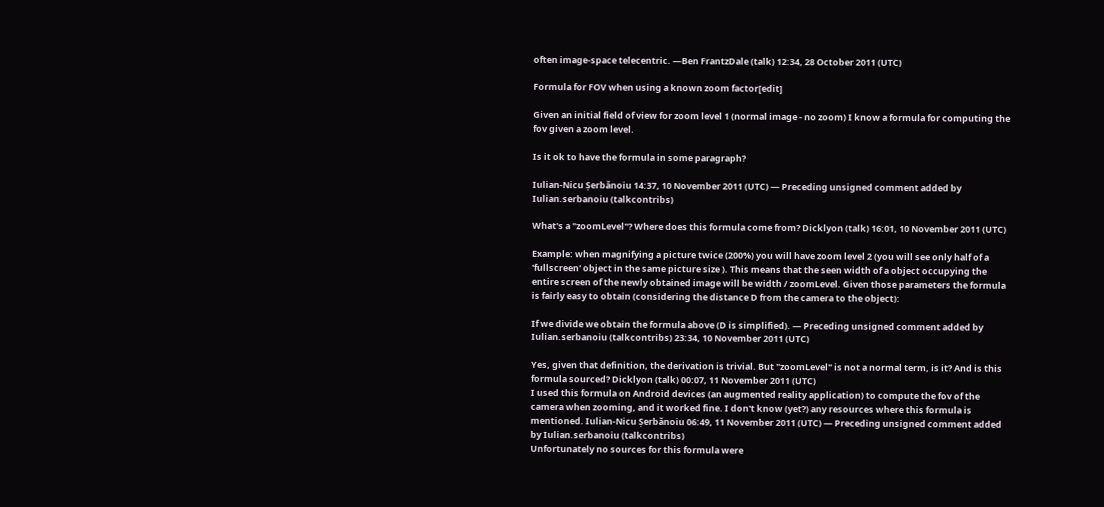often image-space telecentric. —Ben FrantzDale (talk) 12:34, 28 October 2011 (UTC)

Formula for FOV when using a known zoom factor[edit]

Given an initial field of view for zoom level 1 (normal image - no zoom) I know a formula for computing the fov given a zoom level.

Is it ok to have the formula in some paragraph?

Iulian-Nicu Șerbănoiu 14:37, 10 November 2011 (UTC) — Preceding unsigned comment added by Iulian.serbanoiu (talkcontribs)

What's a "zoomLevel"? Where does this formula come from? Dicklyon (talk) 16:01, 10 November 2011 (UTC)

Example: when magnifying a picture twice (200%) you will have zoom level 2 (you will see only half of a 'fullscreen' object in the same picture size ). This means that the seen width of a object occupying the entire screen of the newly obtained image will be width / zoomLevel. Given those parameters the formula is fairly easy to obtain (considering the distance D from the camera to the object):

If we divide we obtain the formula above (D is simplified). — Preceding unsigned comment added by Iulian.serbanoiu (talkcontribs) 23:34, 10 November 2011 (UTC)

Yes, given that definition, the derivation is trivial. But "zoomLevel" is not a normal term, is it? And is this formula sourced? Dicklyon (talk) 00:07, 11 November 2011 (UTC)
I used this formula on Android devices (an augmented reality application) to compute the fov of the camera when zooming, and it worked fine. I don't know (yet?) any resources where this formula is mentioned. Iulian-Nicu Șerbănoiu 06:49, 11 November 2011 (UTC) — Preceding unsigned comment added by Iulian.serbanoiu (talkcontribs)
Unfortunately no sources for this formula were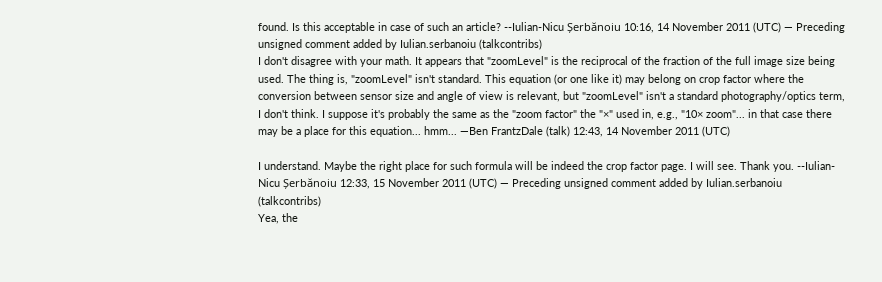found. Is this acceptable in case of such an article? --Iulian-Nicu Șerbănoiu 10:16, 14 November 2011 (UTC) — Preceding unsigned comment added by Iulian.serbanoiu (talkcontribs)
I don't disagree with your math. It appears that "zoomLevel" is the reciprocal of the fraction of the full image size being used. The thing is, "zoomLevel" isn't standard. This equation (or one like it) may belong on crop factor where the conversion between sensor size and angle of view is relevant, but "zoomLevel" isn't a standard photography/optics term, I don't think. I suppose it's probably the same as the "zoom factor" the "×" used in, e.g., "10× zoom"... in that case there may be a place for this equation... hmm... —Ben FrantzDale (talk) 12:43, 14 November 2011 (UTC)

I understand. Maybe the right place for such formula will be indeed the crop factor page. I will see. Thank you. --Iulian-Nicu Șerbănoiu 12:33, 15 November 2011 (UTC) — Preceding unsigned comment added by Iulian.serbanoiu (talkcontribs)
Yea, the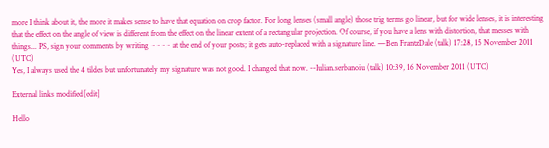more I think about it, the more it makes sense to have that equation on crop factor. For long lenses (small angle) those trig terms go linear, but for wide lenses, it is interesting that the effect on the angle of view is different from the effect on the linear extent of a rectangular projection. Of course, if you have a lens with distortion, that messes with things... PS, sign your comments by writing ~~~~ at the end of your posts; it gets auto-replaced with a signature line. —Ben FrantzDale (talk) 17:28, 15 November 2011 (UTC)
Yes, I always used the 4 tildes but unfortunately my signature was not good. I changed that now. --Iulian.serbanoiu (talk) 10:39, 16 November 2011 (UTC)

External links modified[edit]

Hello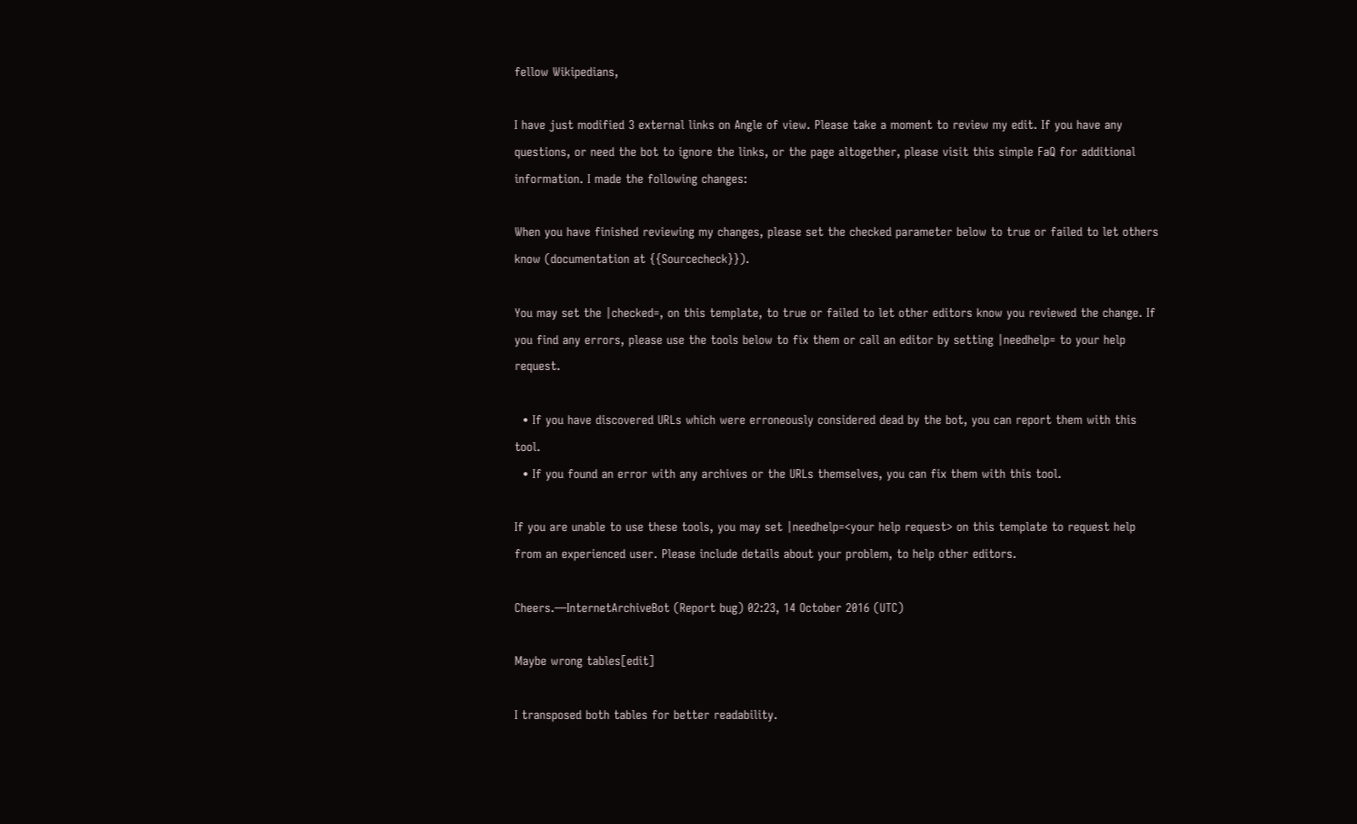fellow Wikipedians,

I have just modified 3 external links on Angle of view. Please take a moment to review my edit. If you have any questions, or need the bot to ignore the links, or the page altogether, please visit this simple FaQ for additional information. I made the following changes:

When you have finished reviewing my changes, please set the checked parameter below to true or failed to let others know (documentation at {{Sourcecheck}}).

You may set the |checked=, on this template, to true or failed to let other editors know you reviewed the change. If you find any errors, please use the tools below to fix them or call an editor by setting |needhelp= to your help request.

  • If you have discovered URLs which were erroneously considered dead by the bot, you can report them with this tool.
  • If you found an error with any archives or the URLs themselves, you can fix them with this tool.

If you are unable to use these tools, you may set |needhelp=<your help request> on this template to request help from an experienced user. Please include details about your problem, to help other editors.

Cheers.—InternetArchiveBot (Report bug) 02:23, 14 October 2016 (UTC)

Maybe wrong tables[edit]

I transposed both tables for better readability.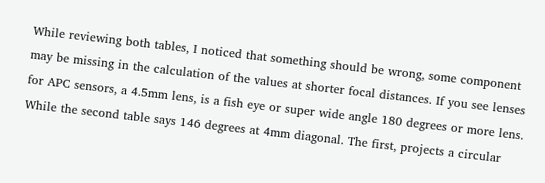While reviewing both tables, I noticed that something should be wrong, some component may be missing in the calculation of the values at shorter focal distances. If you see lenses for APC sensors, a 4.5mm lens, is a fish eye or super wide angle 180 degrees or more lens. While the second table says 146 degrees at 4mm diagonal. The first, projects a circular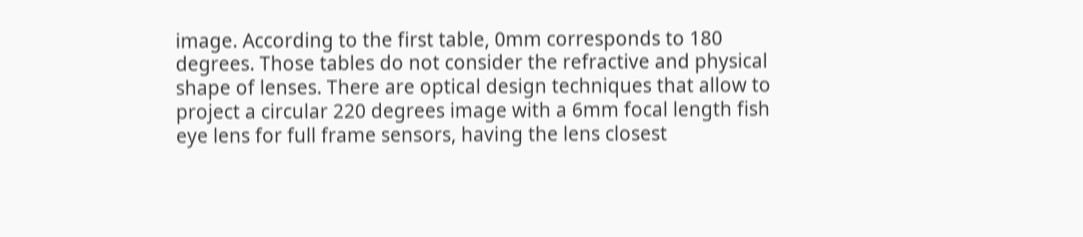image. According to the first table, 0mm corresponds to 180 degrees. Those tables do not consider the refractive and physical shape of lenses. There are optical design techniques that allow to project a circular 220 degrees image with a 6mm focal length fish eye lens for full frame sensors, having the lens closest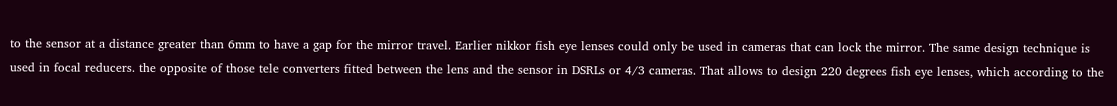to the sensor at a distance greater than 6mm to have a gap for the mirror travel. Earlier nikkor fish eye lenses could only be used in cameras that can lock the mirror. The same design technique is used in focal reducers. the opposite of those tele converters fitted between the lens and the sensor in DSRLs or 4/3 cameras. That allows to design 220 degrees fish eye lenses, which according to the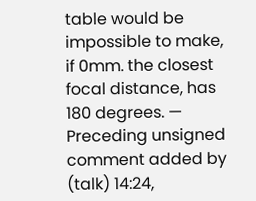table would be impossible to make, if 0mm. the closest focal distance, has 180 degrees. — Preceding unsigned comment added by (talk) 14:24,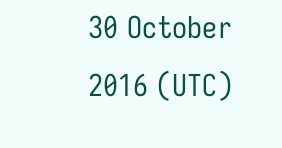30 October 2016 (UTC)